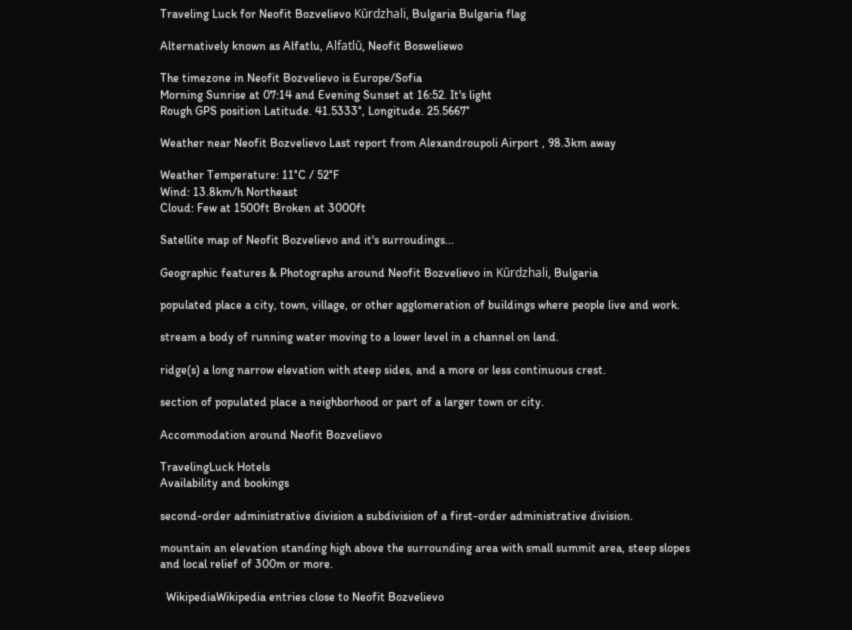Traveling Luck for Neofit Bozvelievo Kŭrdzhali, Bulgaria Bulgaria flag

Alternatively known as Alfatlu, Alfatlŭ, Neofit Bosweliewo

The timezone in Neofit Bozvelievo is Europe/Sofia
Morning Sunrise at 07:14 and Evening Sunset at 16:52. It's light
Rough GPS position Latitude. 41.5333°, Longitude. 25.5667°

Weather near Neofit Bozvelievo Last report from Alexandroupoli Airport , 98.3km away

Weather Temperature: 11°C / 52°F
Wind: 13.8km/h Northeast
Cloud: Few at 1500ft Broken at 3000ft

Satellite map of Neofit Bozvelievo and it's surroudings...

Geographic features & Photographs around Neofit Bozvelievo in Kŭrdzhali, Bulgaria

populated place a city, town, village, or other agglomeration of buildings where people live and work.

stream a body of running water moving to a lower level in a channel on land.

ridge(s) a long narrow elevation with steep sides, and a more or less continuous crest.

section of populated place a neighborhood or part of a larger town or city.

Accommodation around Neofit Bozvelievo

TravelingLuck Hotels
Availability and bookings

second-order administrative division a subdivision of a first-order administrative division.

mountain an elevation standing high above the surrounding area with small summit area, steep slopes and local relief of 300m or more.

  WikipediaWikipedia entries close to Neofit Bozvelievo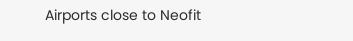Airports close to Neofit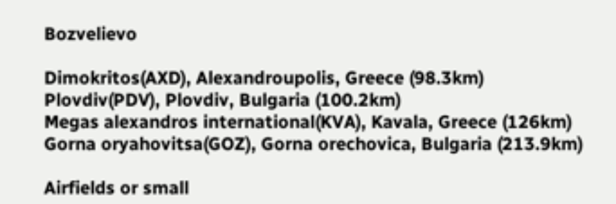Bozvelievo

Dimokritos(AXD), Alexandroupolis, Greece (98.3km)
Plovdiv(PDV), Plovdiv, Bulgaria (100.2km)
Megas alexandros international(KVA), Kavala, Greece (126km)
Gorna oryahovitsa(GOZ), Gorna orechovica, Bulgaria (213.9km)

Airfields or small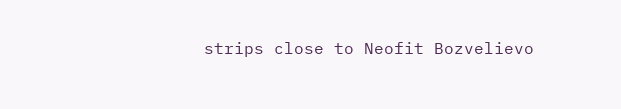strips close to Neofit Bozvelievo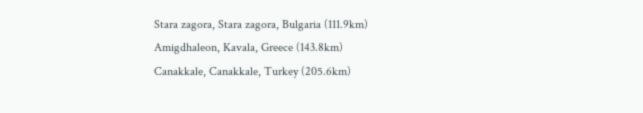Stara zagora, Stara zagora, Bulgaria (111.9km)
Amigdhaleon, Kavala, Greece (143.8km)
Canakkale, Canakkale, Turkey (205.6km)